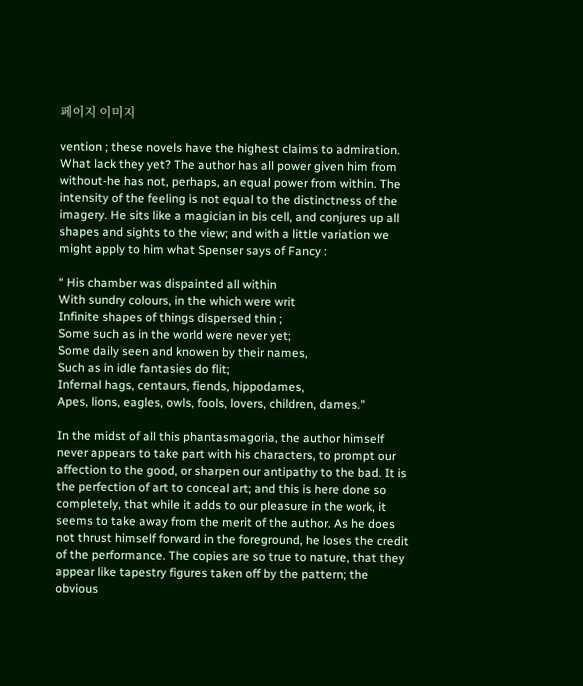페이지 이미지

vention ; these novels have the highest claims to admiration. What lack they yet? The author has all power given him from without-he has not, perhaps, an equal power from within. The intensity of the feeling is not equal to the distinctness of the imagery. He sits like a magician in bis cell, and conjures up all shapes and sights to the view; and with a little variation we might apply to him what Spenser says of Fancy :

“ His chamber was dispainted all within
With sundry colours, in the which were writ
Infinite shapes of things dispersed thin ;
Some such as in the world were never yet;
Some daily seen and knowen by their names,
Such as in idle fantasies do flit;
Infernal hags, centaurs, fiends, hippodames,
Apes, lions, eagles, owls, fools, lovers, children, dames."

In the midst of all this phantasmagoria, the author himself never appears to take part with his characters, to prompt our affection to the good, or sharpen our antipathy to the bad. It is the perfection of art to conceal art; and this is here done so completely, that while it adds to our pleasure in the work, it seems to take away from the merit of the author. As he does not thrust himself forward in the foreground, he loses the credit of the performance. The copies are so true to nature, that they appear like tapestry figures taken off by the pattern; the obvious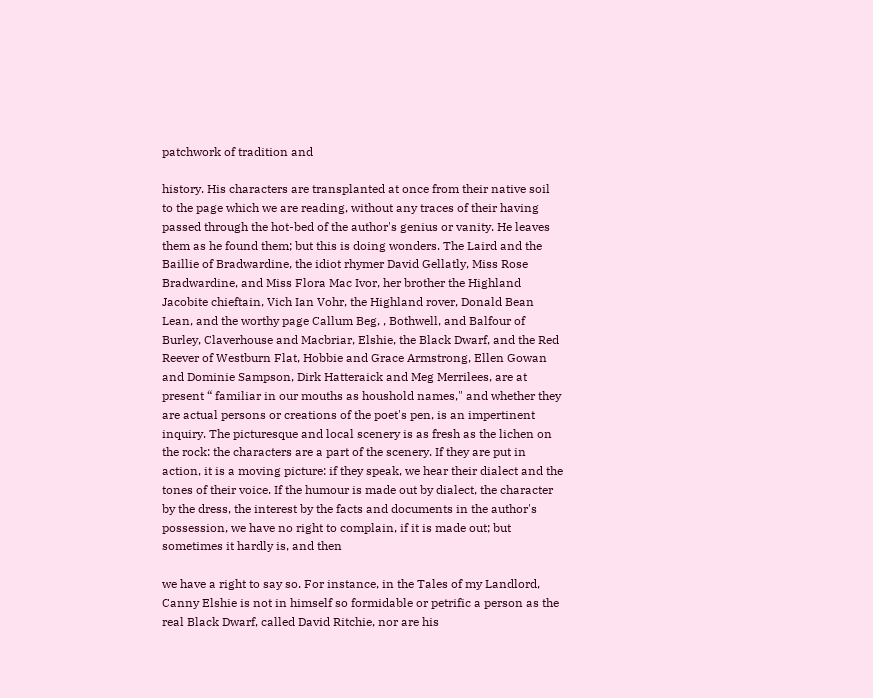patchwork of tradition and

history. His characters are transplanted at once from their native soil to the page which we are reading, without any traces of their having passed through the hot-bed of the author's genius or vanity. He leaves them as he found them; but this is doing wonders. The Laird and the Baillie of Bradwardine, the idiot rhymer David Gellatly, Miss Rose Bradwardine, and Miss Flora Mac Ivor, her brother the Highland Jacobite chieftain, Vich Ian Vohr, the Highland rover, Donald Bean Lean, and the worthy page Callum Beg, , Bothwell, and Balfour of Burley, Claverhouse and Macbriar, Elshie, the Black Dwarf, and the Red Reever of Westburn Flat, Hobbie and Grace Armstrong, Ellen Gowan and Dominie Sampson, Dirk Hatteraick and Meg Merrilees, are at present “ familiar in our mouths as houshold names," and whether they are actual persons or creations of the poet's pen, is an impertinent inquiry. The picturesque and local scenery is as fresh as the lichen on the rock: the characters are a part of the scenery. If they are put in action, it is a moving picture: if they speak, we hear their dialect and the tones of their voice. If the humour is made out by dialect, the character by the dress, the interest by the facts and documents in the author's possession, we have no right to complain, if it is made out; but sometimes it hardly is, and then

we have a right to say so. For instance, in the Tales of my Landlord, Canny Elshie is not in himself so formidable or petrific a person as the real Black Dwarf, called David Ritchie, nor are his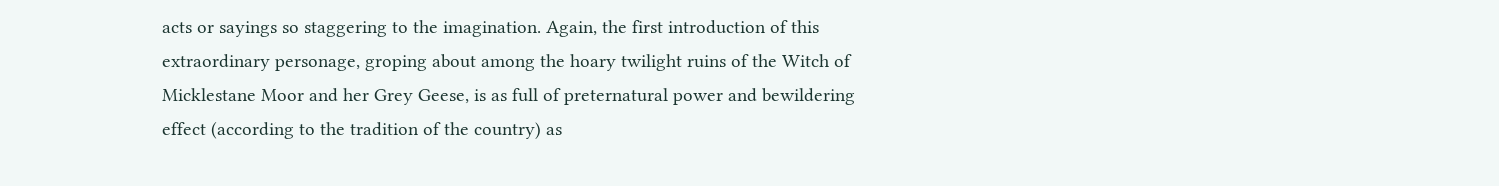acts or sayings so staggering to the imagination. Again, the first introduction of this extraordinary personage, groping about among the hoary twilight ruins of the Witch of Micklestane Moor and her Grey Geese, is as full of preternatural power and bewildering effect (according to the tradition of the country) as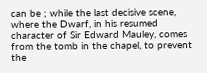can be ; while the last decisive scene, where the Dwarf, in his resumed character of Sir Edward Mauley, comes from the tomb in the chapel, to prevent the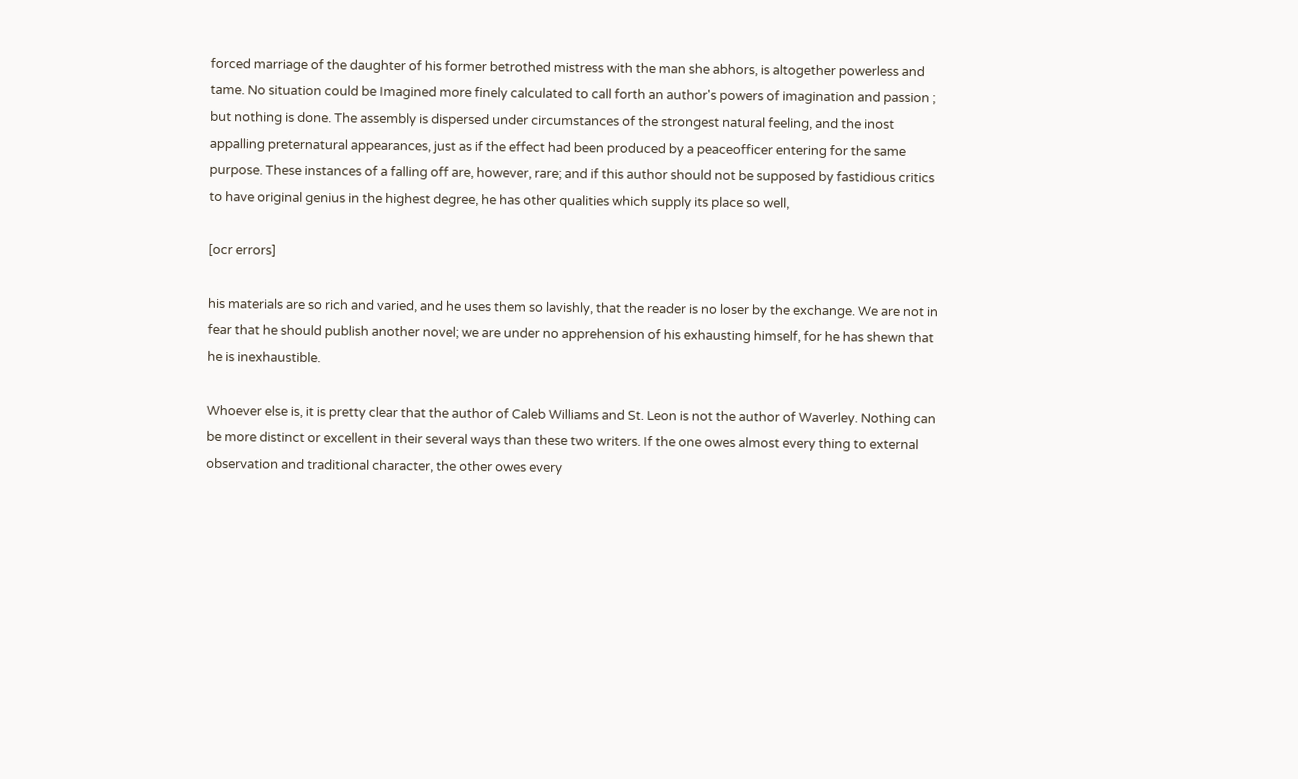forced marriage of the daughter of his former betrothed mistress with the man she abhors, is altogether powerless and tame. No situation could be Imagined more finely calculated to call forth an author's powers of imagination and passion ; but nothing is done. The assembly is dispersed under circumstances of the strongest natural feeling, and the inost appalling preternatural appearances, just as if the effect had been produced by a peaceofficer entering for the same purpose. These instances of a falling off are, however, rare; and if this author should not be supposed by fastidious critics to have original genius in the highest degree, he has other qualities which supply its place so well,

[ocr errors]

his materials are so rich and varied, and he uses them so lavishly, that the reader is no loser by the exchange. We are not in fear that he should publish another novel; we are under no apprehension of his exhausting himself, for he has shewn that he is inexhaustible.

Whoever else is, it is pretty clear that the author of Caleb Williams and St. Leon is not the author of Waverley. Nothing can be more distinct or excellent in their several ways than these two writers. If the one owes almost every thing to external observation and traditional character, the other owes every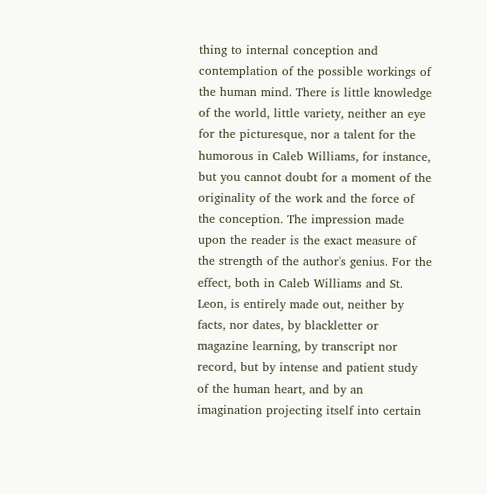thing to internal conception and contemplation of the possible workings of the human mind. There is little knowledge of the world, little variety, neither an eye for the picturesque, nor a talent for the humorous in Caleb Williams, for instance, but you cannot doubt for a moment of the originality of the work and the force of the conception. The impression made upon the reader is the exact measure of the strength of the author's genius. For the effect, both in Caleb Williams and St. Leon, is entirely made out, neither by facts, nor dates, by blackletter or magazine learning, by transcript nor record, but by intense and patient study of the human heart, and by an imagination projecting itself into certain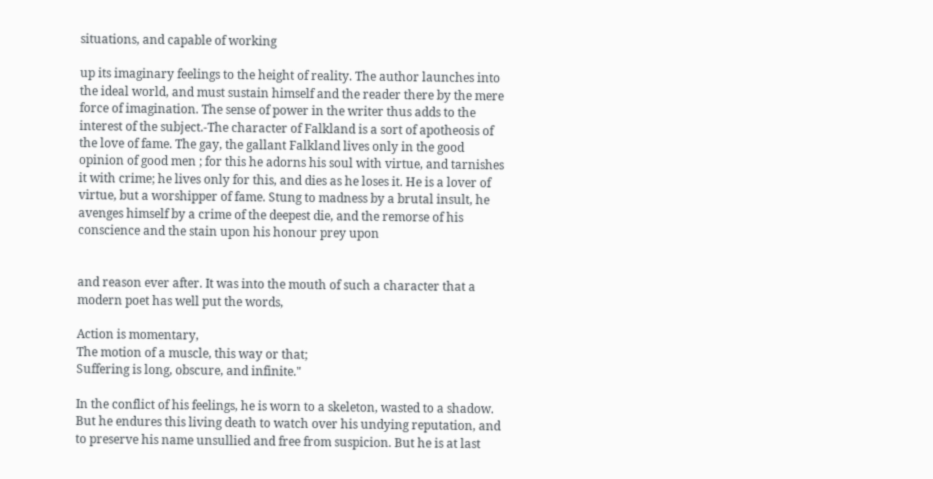situations, and capable of working

up its imaginary feelings to the height of reality. The author launches into the ideal world, and must sustain himself and the reader there by the mere force of imagination. The sense of power in the writer thus adds to the interest of the subject.-The character of Falkland is a sort of apotheosis of the love of fame. The gay, the gallant Falkland lives only in the good opinion of good men ; for this he adorns his soul with virtue, and tarnishes it with crime; he lives only for this, and dies as he loses it. He is a lover of virtue, but a worshipper of fame. Stung to madness by a brutal insult, he avenges himself by a crime of the deepest die, and the remorse of his conscience and the stain upon his honour prey upon


and reason ever after. It was into the mouth of such a character that a modern poet has well put the words,

Action is momentary,
The motion of a muscle, this way or that;
Suffering is long, obscure, and infinite."

In the conflict of his feelings, he is worn to a skeleton, wasted to a shadow. But he endures this living death to watch over his undying reputation, and to preserve his name unsullied and free from suspicion. But he is at last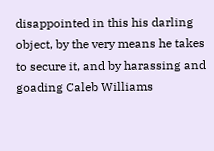disappointed in this his darling object, by the very means he takes to secure it, and by harassing and goading Caleb Williams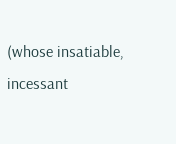(whose insatiable, incessant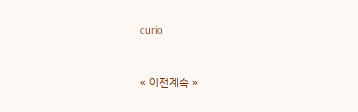curio


« 이전계속 »